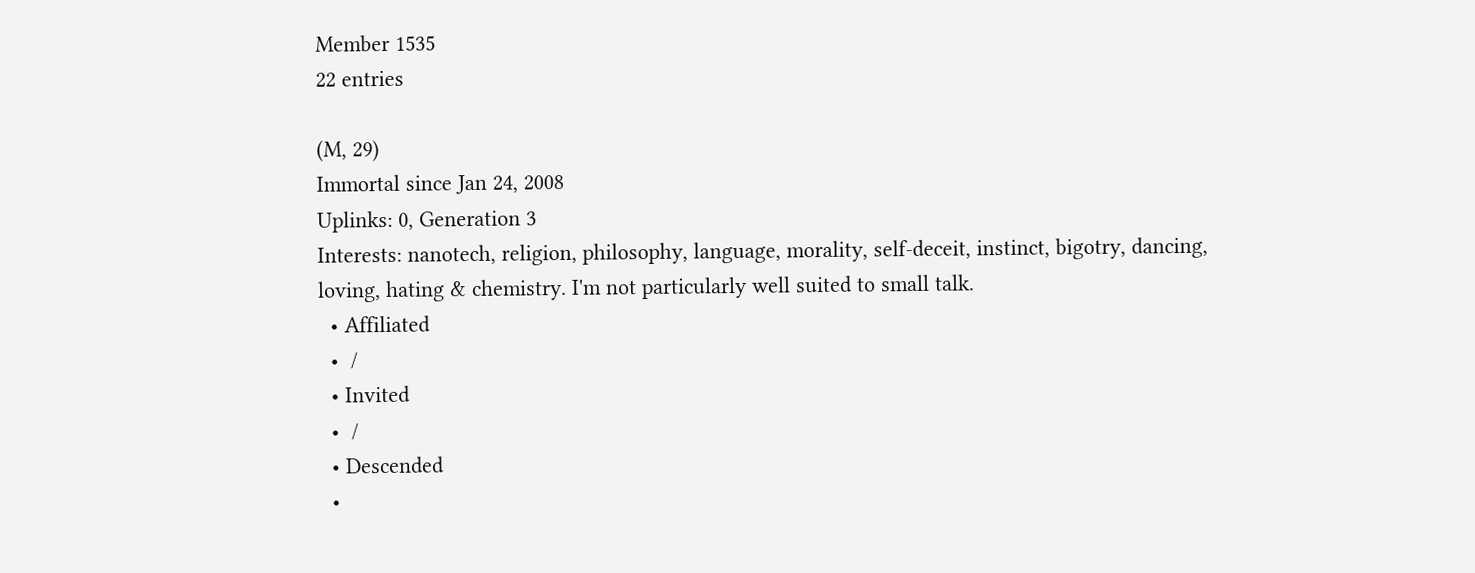Member 1535
22 entries

(M, 29)
Immortal since Jan 24, 2008
Uplinks: 0, Generation 3
Interests: nanotech, religion, philosophy, language, morality, self-deceit, instinct, bigotry, dancing, loving, hating & chemistry. I'm not particularly well suited to small talk.
  • Affiliated
  •  /
  • Invited
  •  /
  • Descended
  •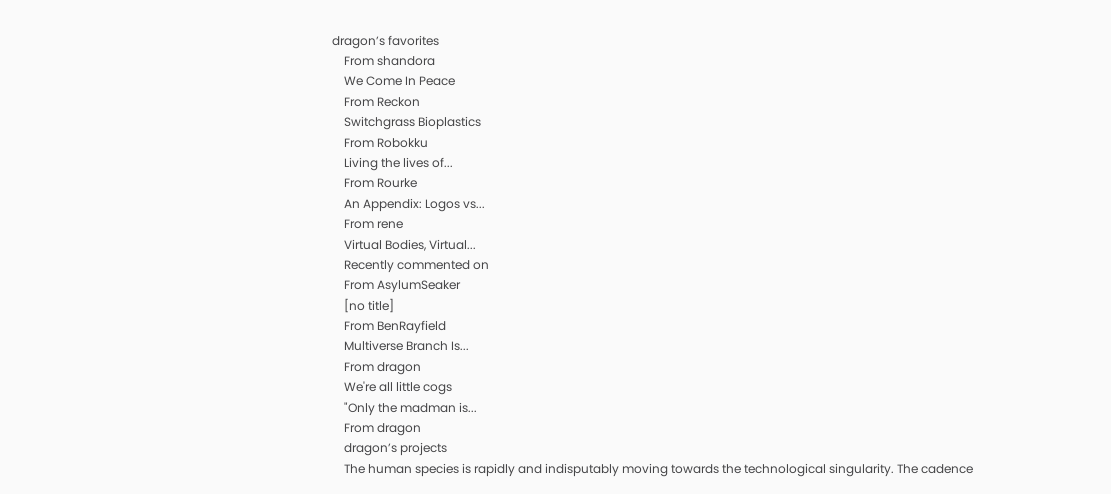dragon’s favorites
    From shandora
    We Come In Peace
    From Reckon
    Switchgrass Bioplastics
    From Robokku
    Living the lives of...
    From Rourke
    An Appendix: Logos vs...
    From rene
    Virtual Bodies, Virtual...
    Recently commented on
    From AsylumSeaker
    [no title]
    From BenRayfield
    Multiverse Branch Is...
    From dragon
    We're all little cogs
    "Only the madman is...
    From dragon
    dragon’s projects
    The human species is rapidly and indisputably moving towards the technological singularity. The cadence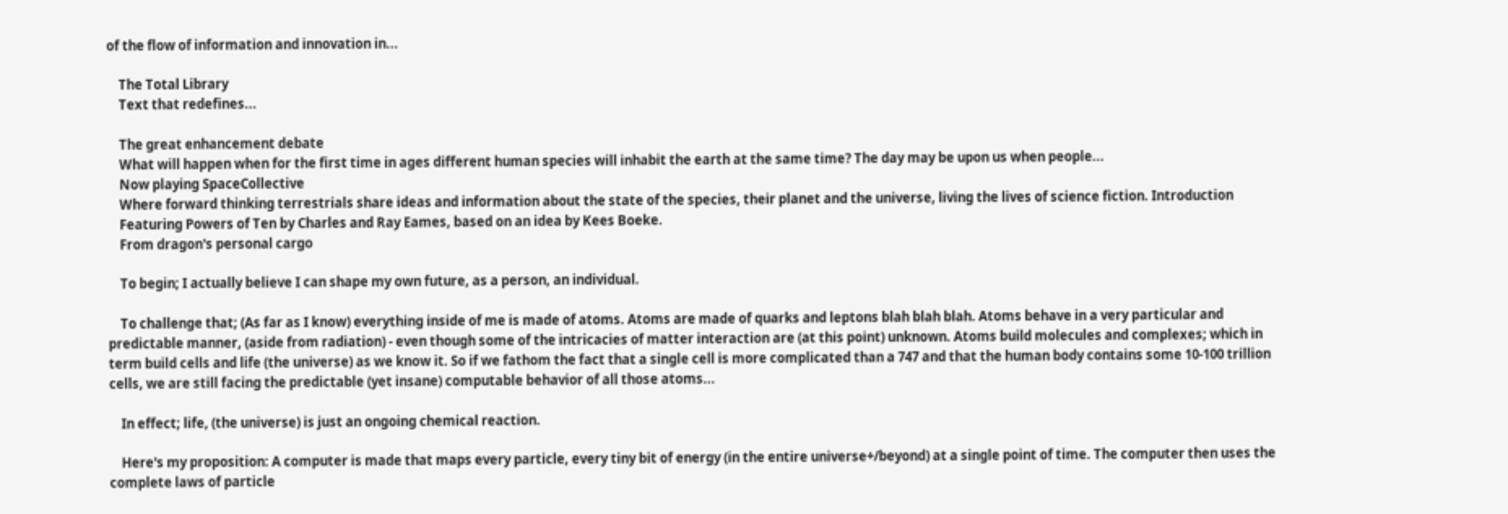of the flow of information and innovation in...

    The Total Library
    Text that redefines...

    The great enhancement debate
    What will happen when for the first time in ages different human species will inhabit the earth at the same time? The day may be upon us when people...
    Now playing SpaceCollective
    Where forward thinking terrestrials share ideas and information about the state of the species, their planet and the universe, living the lives of science fiction. Introduction
    Featuring Powers of Ten by Charles and Ray Eames, based on an idea by Kees Boeke.
    From dragon's personal cargo

    To begin; I actually believe I can shape my own future, as a person, an individual.

    To challenge that; (As far as I know) everything inside of me is made of atoms. Atoms are made of quarks and leptons blah blah blah. Atoms behave in a very particular and predictable manner, (aside from radiation) - even though some of the intricacies of matter interaction are (at this point) unknown. Atoms build molecules and complexes; which in term build cells and life (the universe) as we know it. So if we fathom the fact that a single cell is more complicated than a 747 and that the human body contains some 10-100 trillion cells, we are still facing the predictable (yet insane) computable behavior of all those atoms...

    In effect; life, (the universe) is just an ongoing chemical reaction.

    Here's my proposition: A computer is made that maps every particle, every tiny bit of energy (in the entire universe+/beyond) at a single point of time. The computer then uses the complete laws of particle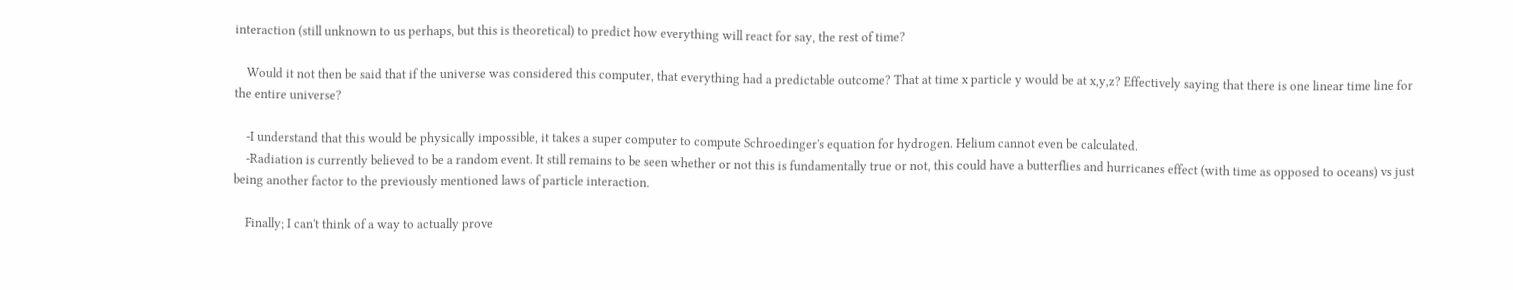interaction (still unknown to us perhaps, but this is theoretical) to predict how everything will react for say, the rest of time?

    Would it not then be said that if the universe was considered this computer, that everything had a predictable outcome? That at time x particle y would be at x,y,z? Effectively saying that there is one linear time line for the entire universe?

    -I understand that this would be physically impossible, it takes a super computer to compute Schroedinger's equation for hydrogen. Helium cannot even be calculated.
    -Radiation is currently believed to be a random event. It still remains to be seen whether or not this is fundamentally true or not, this could have a butterflies and hurricanes effect (with time as opposed to oceans) vs just being another factor to the previously mentioned laws of particle interaction.

    Finally; I can't think of a way to actually prove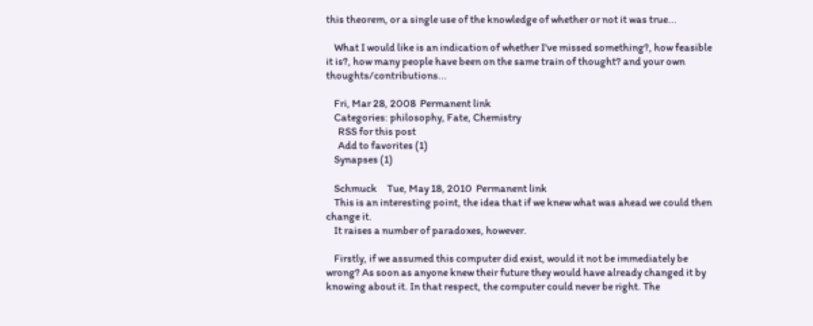this theorem, or a single use of the knowledge of whether or not it was true...

    What I would like is an indication of whether I've missed something?, how feasible it is?, how many people have been on the same train of thought? and your own thoughts/contributions...

    Fri, Mar 28, 2008  Permanent link
    Categories: philosophy, Fate, Chemistry
      RSS for this post
      Add to favorites (1)
    Synapses (1)

    Schmuck     Tue, May 18, 2010  Permanent link
    This is an interesting point, the idea that if we knew what was ahead we could then change it.
    It raises a number of paradoxes, however.

    Firstly, if we assumed this computer did exist, would it not be immediately be wrong? As soon as anyone knew their future they would have already changed it by knowing about it. In that respect, the computer could never be right. The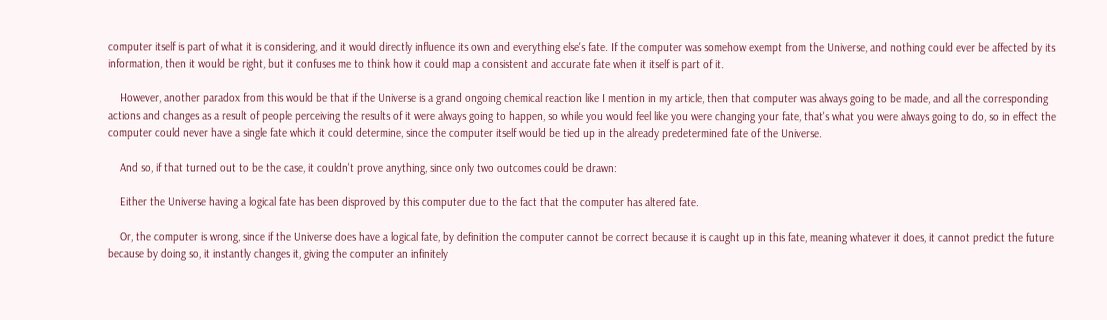computer itself is part of what it is considering, and it would directly influence its own and everything else's fate. If the computer was somehow exempt from the Universe, and nothing could ever be affected by its information, then it would be right, but it confuses me to think how it could map a consistent and accurate fate when it itself is part of it.

    However, another paradox from this would be that if the Universe is a grand ongoing chemical reaction like I mention in my article, then that computer was always going to be made, and all the corresponding actions and changes as a result of people perceiving the results of it were always going to happen, so while you would feel like you were changing your fate, that's what you were always going to do, so in effect the computer could never have a single fate which it could determine, since the computer itself would be tied up in the already predetermined fate of the Universe.

    And so, if that turned out to be the case, it couldn't prove anything, since only two outcomes could be drawn:

    Either the Universe having a logical fate has been disproved by this computer due to the fact that the computer has altered fate.

    Or, the computer is wrong, since if the Universe does have a logical fate, by definition the computer cannot be correct because it is caught up in this fate, meaning whatever it does, it cannot predict the future because by doing so, it instantly changes it, giving the computer an infinitely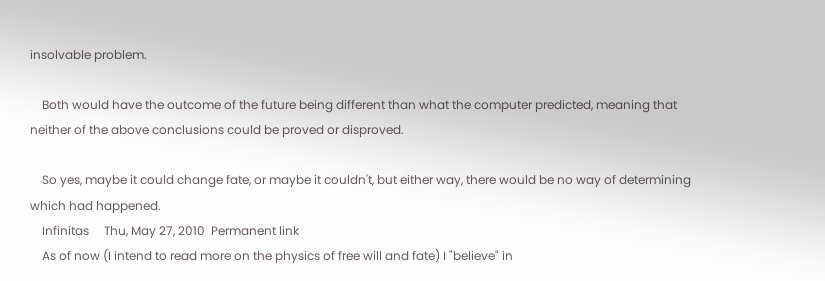insolvable problem.

    Both would have the outcome of the future being different than what the computer predicted, meaning that neither of the above conclusions could be proved or disproved.

    So yes, maybe it could change fate, or maybe it couldn't, but either way, there would be no way of determining which had happened.
    Infinitas     Thu, May 27, 2010  Permanent link
    As of now (I intend to read more on the physics of free will and fate) I "believe" in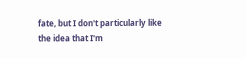fate, but I don't particularly like the idea that I'm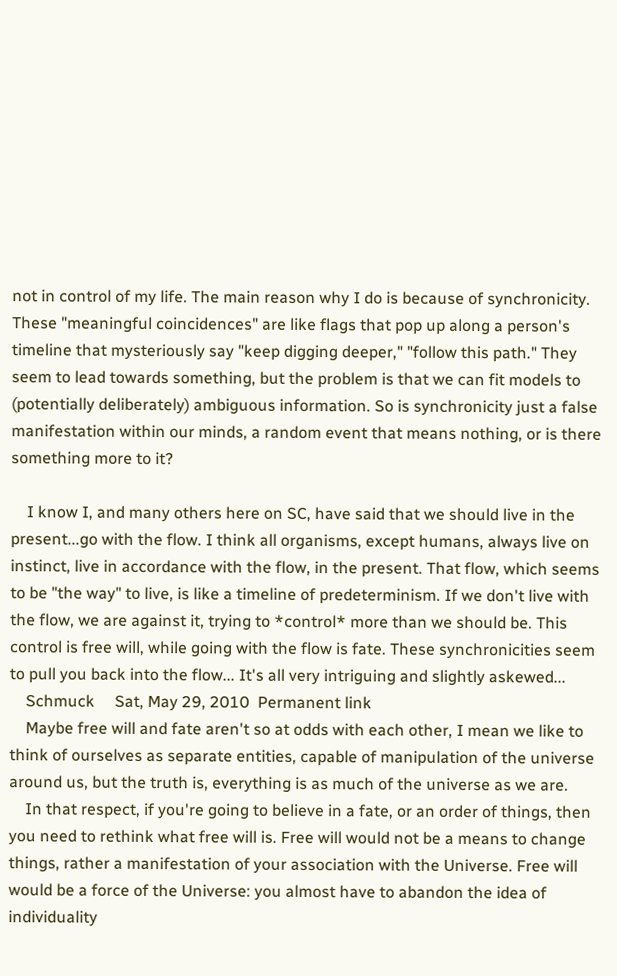not in control of my life. The main reason why I do is because of synchronicity. These "meaningful coincidences" are like flags that pop up along a person's timeline that mysteriously say "keep digging deeper," "follow this path." They seem to lead towards something, but the problem is that we can fit models to (potentially deliberately) ambiguous information. So is synchronicity just a false manifestation within our minds, a random event that means nothing, or is there something more to it?

    I know I, and many others here on SC, have said that we should live in the present...go with the flow. I think all organisms, except humans, always live on instinct, live in accordance with the flow, in the present. That flow, which seems to be "the way" to live, is like a timeline of predeterminism. If we don't live with the flow, we are against it, trying to *control* more than we should be. This control is free will, while going with the flow is fate. These synchronicities seem to pull you back into the flow... It's all very intriguing and slightly askewed...
    Schmuck     Sat, May 29, 2010  Permanent link
    Maybe free will and fate aren't so at odds with each other, I mean we like to think of ourselves as separate entities, capable of manipulation of the universe around us, but the truth is, everything is as much of the universe as we are.
    In that respect, if you're going to believe in a fate, or an order of things, then you need to rethink what free will is. Free will would not be a means to change things, rather a manifestation of your association with the Universe. Free will would be a force of the Universe: you almost have to abandon the idea of individuality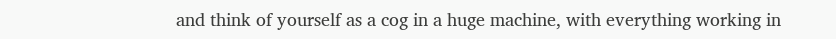and think of yourself as a cog in a huge machine, with everything working in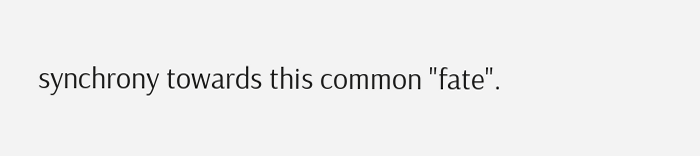synchrony towards this common "fate".